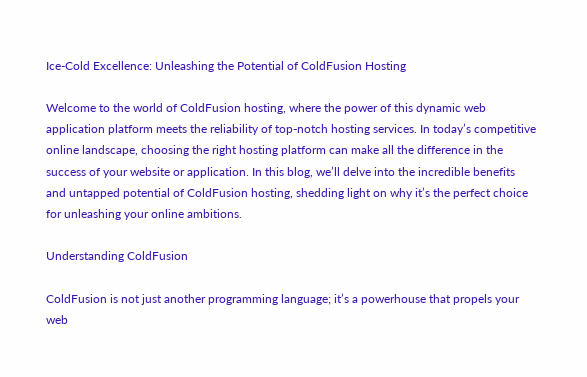Ice-Cold Excellence: Unleashing the Potential of ColdFusion Hosting

Welcome to the world of ColdFusion hosting, where the power of this dynamic web application platform meets the reliability of top-notch hosting services. In today’s competitive online landscape, choosing the right hosting platform can make all the difference in the success of your website or application. In this blog, we’ll delve into the incredible benefits and untapped potential of ColdFusion hosting, shedding light on why it’s the perfect choice for unleashing your online ambitions.

Understanding ColdFusion

ColdFusion is not just another programming language; it’s a powerhouse that propels your web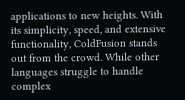applications to new heights. With its simplicity, speed, and extensive functionality, ColdFusion stands out from the crowd. While other languages struggle to handle complex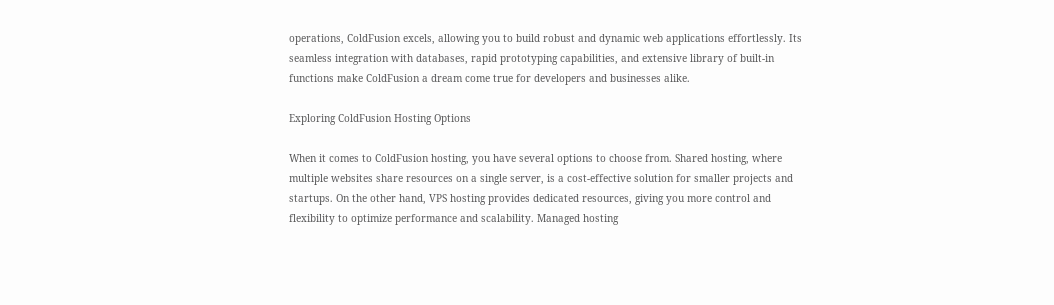operations, ColdFusion excels, allowing you to build robust and dynamic web applications effortlessly. Its seamless integration with databases, rapid prototyping capabilities, and extensive library of built-in functions make ColdFusion a dream come true for developers and businesses alike.

Exploring ColdFusion Hosting Options

When it comes to ColdFusion hosting, you have several options to choose from. Shared hosting, where multiple websites share resources on a single server, is a cost-effective solution for smaller projects and startups. On the other hand, VPS hosting provides dedicated resources, giving you more control and flexibility to optimize performance and scalability. Managed hosting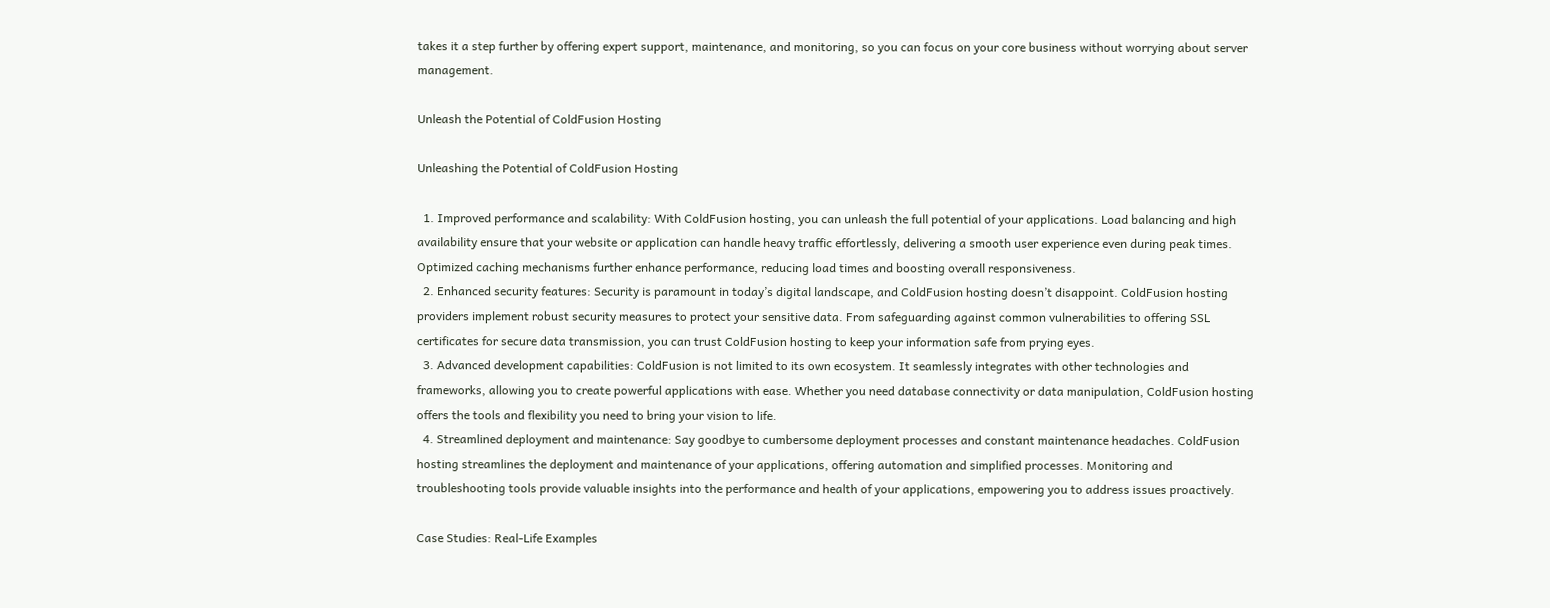takes it a step further by offering expert support, maintenance, and monitoring, so you can focus on your core business without worrying about server management.

Unleash the Potential of ColdFusion Hosting

Unleashing the Potential of ColdFusion Hosting

  1. Improved performance and scalability: With ColdFusion hosting, you can unleash the full potential of your applications. Load balancing and high availability ensure that your website or application can handle heavy traffic effortlessly, delivering a smooth user experience even during peak times. Optimized caching mechanisms further enhance performance, reducing load times and boosting overall responsiveness.
  2. Enhanced security features: Security is paramount in today’s digital landscape, and ColdFusion hosting doesn’t disappoint. ColdFusion hosting providers implement robust security measures to protect your sensitive data. From safeguarding against common vulnerabilities to offering SSL certificates for secure data transmission, you can trust ColdFusion hosting to keep your information safe from prying eyes.
  3. Advanced development capabilities: ColdFusion is not limited to its own ecosystem. It seamlessly integrates with other technologies and frameworks, allowing you to create powerful applications with ease. Whether you need database connectivity or data manipulation, ColdFusion hosting offers the tools and flexibility you need to bring your vision to life.
  4. Streamlined deployment and maintenance: Say goodbye to cumbersome deployment processes and constant maintenance headaches. ColdFusion hosting streamlines the deployment and maintenance of your applications, offering automation and simplified processes. Monitoring and troubleshooting tools provide valuable insights into the performance and health of your applications, empowering you to address issues proactively.

Case Studies: Real-Life Examples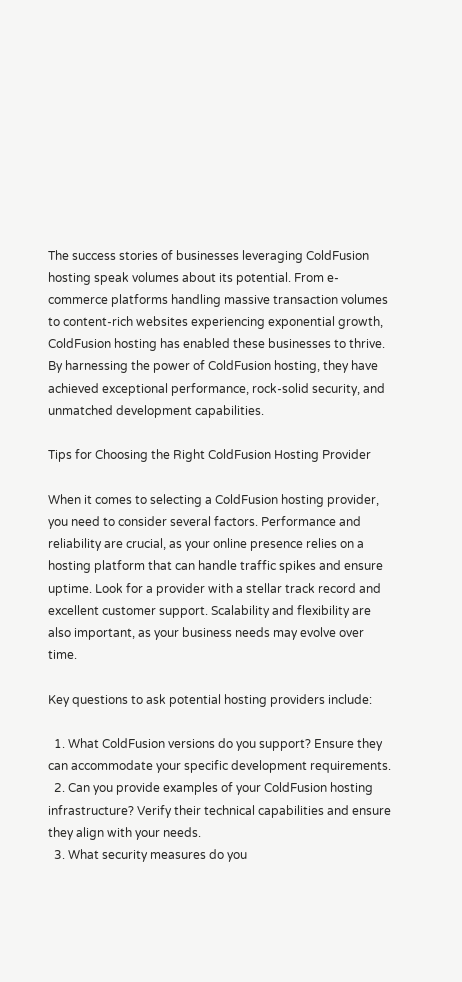The success stories of businesses leveraging ColdFusion hosting speak volumes about its potential. From e-commerce platforms handling massive transaction volumes to content-rich websites experiencing exponential growth, ColdFusion hosting has enabled these businesses to thrive. By harnessing the power of ColdFusion hosting, they have achieved exceptional performance, rock-solid security, and unmatched development capabilities.

Tips for Choosing the Right ColdFusion Hosting Provider

When it comes to selecting a ColdFusion hosting provider, you need to consider several factors. Performance and reliability are crucial, as your online presence relies on a hosting platform that can handle traffic spikes and ensure uptime. Look for a provider with a stellar track record and excellent customer support. Scalability and flexibility are also important, as your business needs may evolve over time.

Key questions to ask potential hosting providers include:

  1. What ColdFusion versions do you support? Ensure they can accommodate your specific development requirements.
  2. Can you provide examples of your ColdFusion hosting infrastructure? Verify their technical capabilities and ensure they align with your needs.
  3. What security measures do you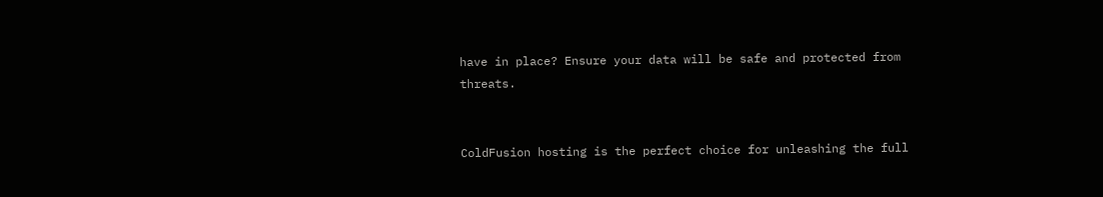have in place? Ensure your data will be safe and protected from threats.


ColdFusion hosting is the perfect choice for unleashing the full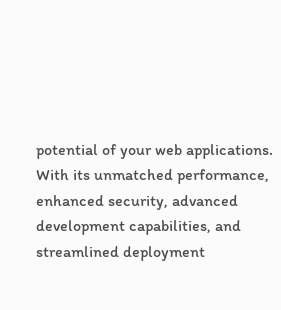potential of your web applications. With its unmatched performance, enhanced security, advanced development capabilities, and streamlined deployment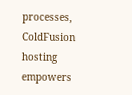processes, ColdFusion hosting empowers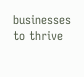businesses to thrive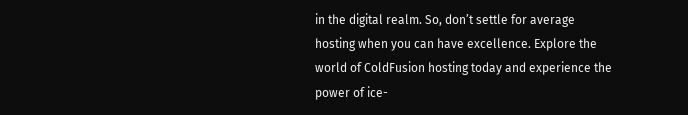in the digital realm. So, don’t settle for average hosting when you can have excellence. Explore the world of ColdFusion hosting today and experience the power of ice-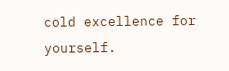cold excellence for yourself.